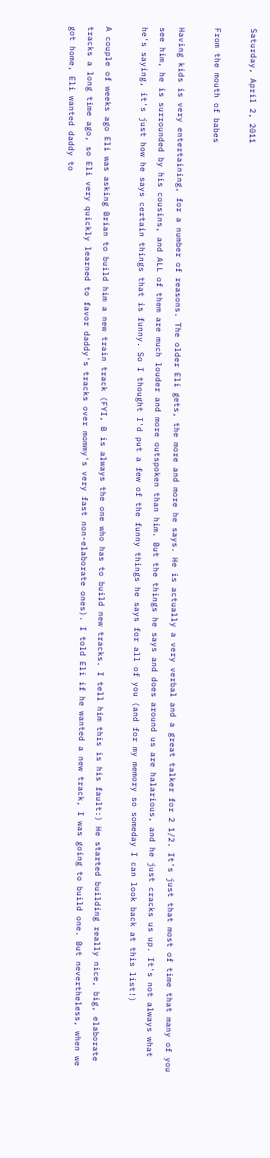Saturday, April 2, 2011

From the mouth of babes

Having kids is very entertaining, for a number of reasons. The older Eli gets, the more and more he says. He is actually a very verbal and a great talker for 2 1/2. It's just that most of time that many of you see him, he is surrounded by his cousins, and ALL of them are much louder and more outspoken than him. But the things he says and does around us are halarious, and he just cracks us up. It's not always what he's saying, it's just how he says certain things that is funny. So I thought I'd put a few of the funny things he says for all of you (and for my memory so someday I can look back at this list!)

A couple of weeks ago Eli was asking Brian to build him a new train track (FYI, B is always the one who has to build new tracks. I tell him this is his fault:) He started building really nice, big, elaborate tracks a long time ago, so Eli very quickly learned to favor daddy's tracks over mommy's very fast non-elaborate ones). I told Eli if he wanted a new track, I was going to build one. But nevertheless, when we got home, Eli wanted daddy to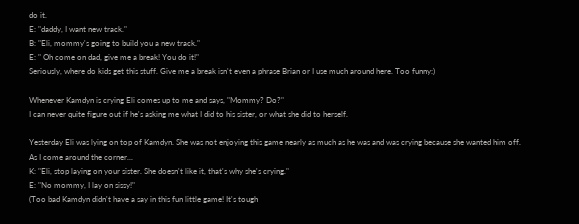do it.
E: "daddy, I want new track."
B: "Eli, mommy's going to build you a new track."
E: " Oh come on dad, give me a break! You do it!"
Seriously, where do kids get this stuff. Give me a break isn't even a phrase Brian or I use much around here. Too funny:)

Whenever Kamdyn is crying Eli comes up to me and says, "Mommy? Do?"
I can never quite figure out if he's asking me what I did to his sister, or what she did to herself.

Yesterday Eli was lying on top of Kamdyn. She was not enjoying this game nearly as much as he was and was crying because she wanted him off. As I come around the corner...
K: "Eli, stop laying on your sister. She doesn't like it, that's why she's crying."
E: "No mommy, I lay on sissy!"
(Too bad Kamdyn didn't have a say in this fun little game! It's tough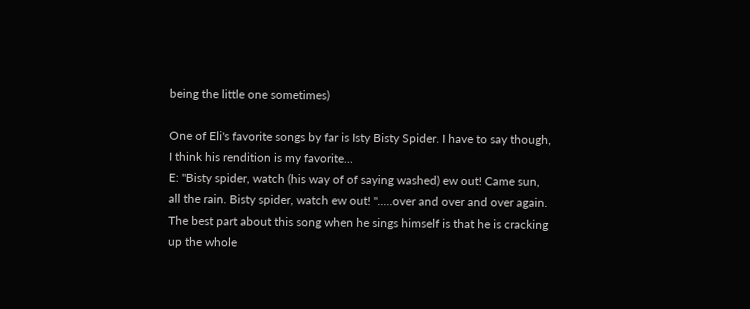being the little one sometimes)

One of Eli's favorite songs by far is Isty Bisty Spider. I have to say though, I think his rendition is my favorite...
E: "Bisty spider, watch (his way of of saying washed) ew out! Came sun, all the rain. Bisty spider, watch ew out! ".....over and over and over again. The best part about this song when he sings himself is that he is cracking up the whole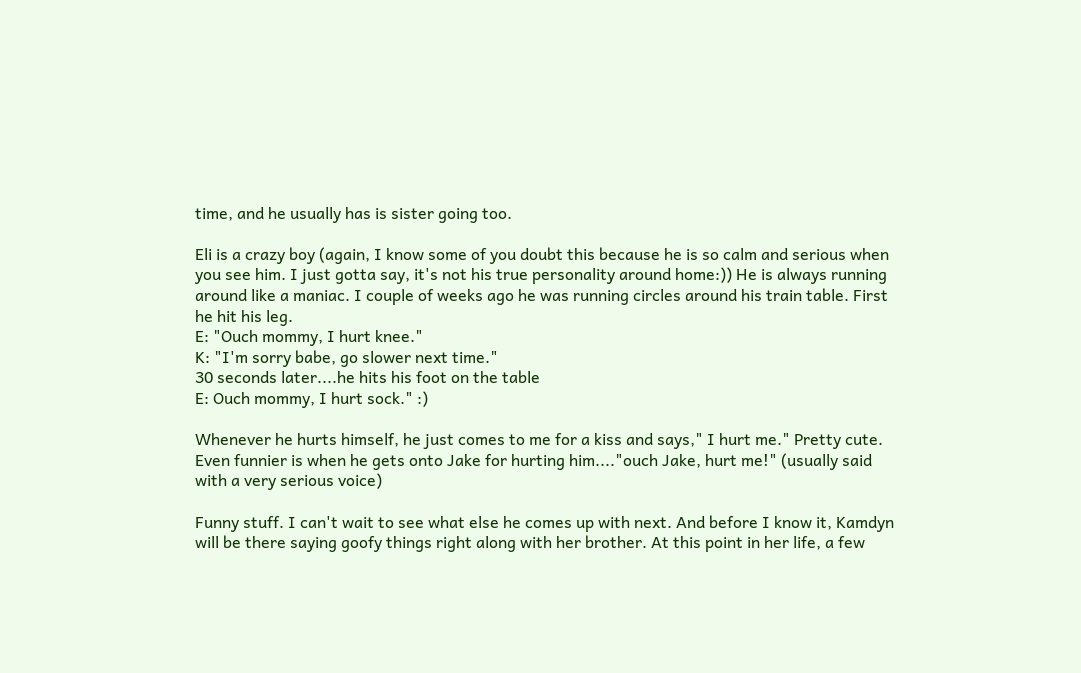time, and he usually has is sister going too.

Eli is a crazy boy (again, I know some of you doubt this because he is so calm and serious when you see him. I just gotta say, it's not his true personality around home:)) He is always running around like a maniac. I couple of weeks ago he was running circles around his train table. First he hit his leg.
E: "Ouch mommy, I hurt knee."
K: "I'm sorry babe, go slower next time."
30 seconds later....he hits his foot on the table
E: Ouch mommy, I hurt sock." :)

Whenever he hurts himself, he just comes to me for a kiss and says," I hurt me." Pretty cute. Even funnier is when he gets onto Jake for hurting him...."ouch Jake, hurt me!" (usually said with a very serious voice)

Funny stuff. I can't wait to see what else he comes up with next. And before I know it, Kamdyn will be there saying goofy things right along with her brother. At this point in her life, a few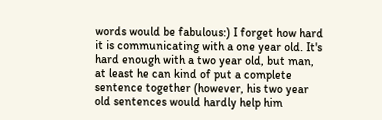words would be fabulous:) I forget how hard it is communicating with a one year old. It's hard enough with a two year old, but man, at least he can kind of put a complete sentence together (however, his two year old sentences would hardly help him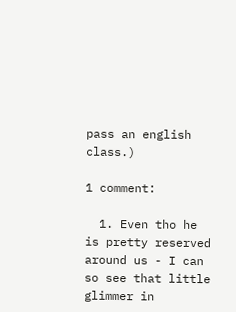pass an english class.)

1 comment:

  1. Even tho he is pretty reserved around us - I can so see that little glimmer in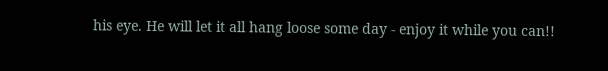his eye. He will let it all hang loose some day - enjoy it while you can!!